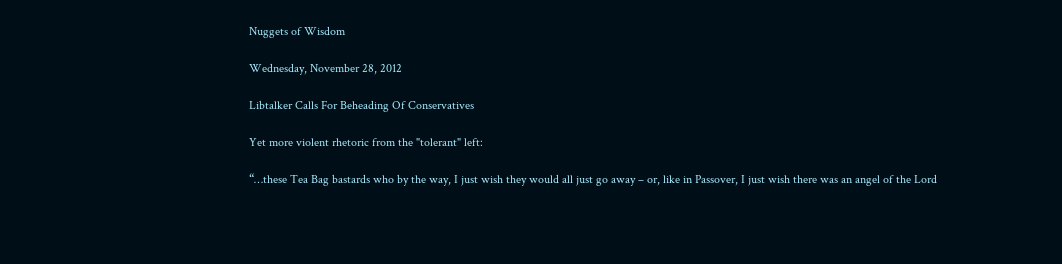Nuggets of Wisdom

Wednesday, November 28, 2012

Libtalker Calls For Beheading Of Conservatives

Yet more violent rhetoric from the "tolerant" left:

“…these Tea Bag bastards who by the way, I just wish they would all just go away – or, like in Passover, I just wish there was an angel of the Lord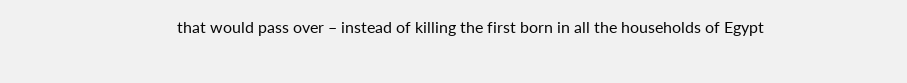that would pass over – instead of killing the first born in all the households of Egypt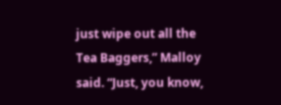just wipe out all the Tea Baggers,” Malloy said. “Just, you know,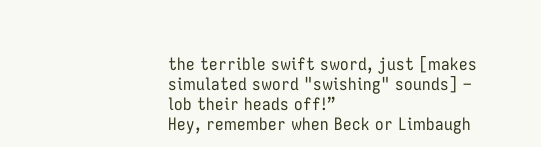the terrible swift sword, just [makes simulated sword "swishing" sounds] – lob their heads off!”
Hey, remember when Beck or Limbaugh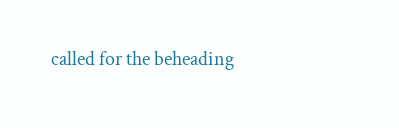called for the beheading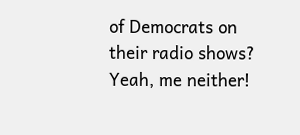of Democrats on their radio shows? Yeah, me neither!